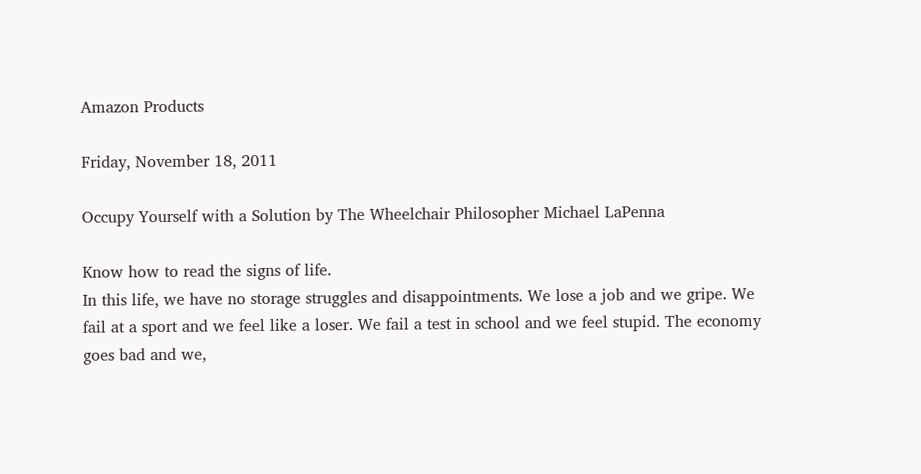Amazon Products

Friday, November 18, 2011

Occupy Yourself with a Solution by The Wheelchair Philosopher Michael LaPenna

Know how to read the signs of life.
In this life, we have no storage struggles and disappointments. We lose a job and we gripe. We fail at a sport and we feel like a loser. We fail a test in school and we feel stupid. The economy goes bad and we,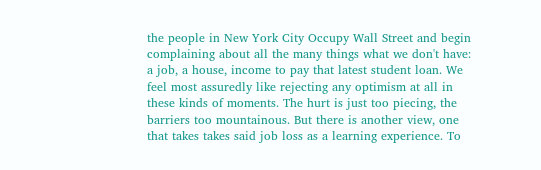the people in New York City Occupy Wall Street and begin complaining about all the many things what we don't have: a job, a house, income to pay that latest student loan. We feel most assuredly like rejecting any optimism at all in these kinds of moments. The hurt is just too piecing, the barriers too mountainous. But there is another view, one that takes takes said job loss as a learning experience. To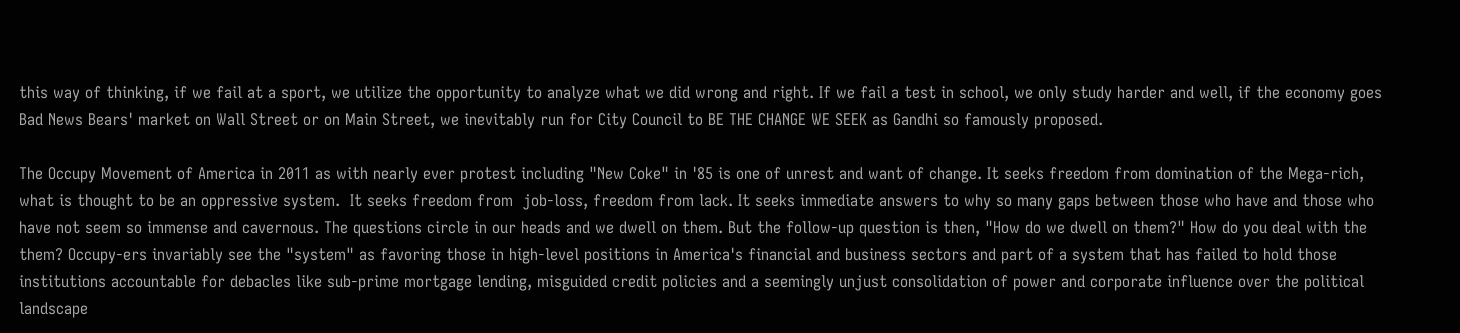this way of thinking, if we fail at a sport, we utilize the opportunity to analyze what we did wrong and right. If we fail a test in school, we only study harder and well, if the economy goes Bad News Bears' market on Wall Street or on Main Street, we inevitably run for City Council to BE THE CHANGE WE SEEK as Gandhi so famously proposed.

The Occupy Movement of America in 2011 as with nearly ever protest including "New Coke" in '85 is one of unrest and want of change. It seeks freedom from domination of the Mega-rich, what is thought to be an oppressive system.  It seeks freedom from  job-loss, freedom from lack. It seeks immediate answers to why so many gaps between those who have and those who have not seem so immense and cavernous. The questions circle in our heads and we dwell on them. But the follow-up question is then, "How do we dwell on them?" How do you deal with the them? Occupy-ers invariably see the "system" as favoring those in high-level positions in America's financial and business sectors and part of a system that has failed to hold those institutions accountable for debacles like sub-prime mortgage lending, misguided credit policies and a seemingly unjust consolidation of power and corporate influence over the political landscape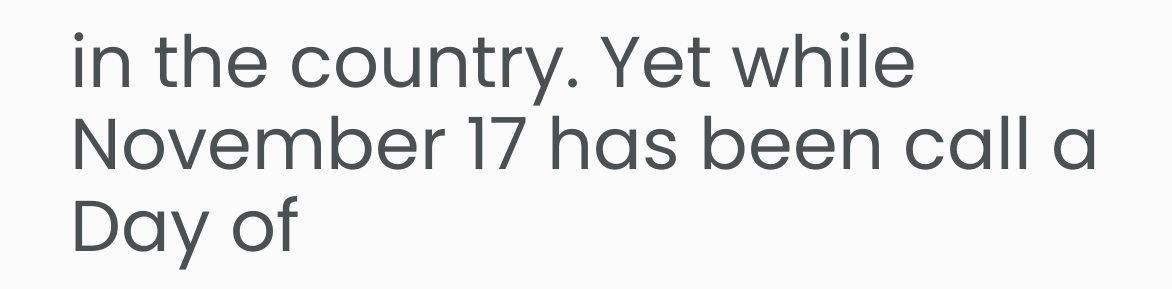in the country. Yet while November 17 has been call a Day of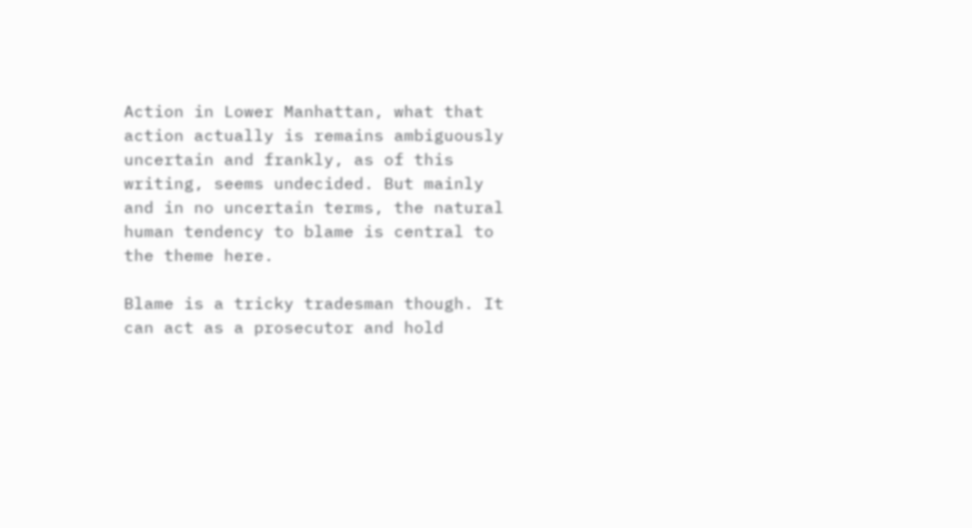Action in Lower Manhattan, what that action actually is remains ambiguously uncertain and frankly, as of this writing, seems undecided. But mainly and in no uncertain terms, the natural human tendency to blame is central to the theme here.

Blame is a tricky tradesman though. It can act as a prosecutor and hold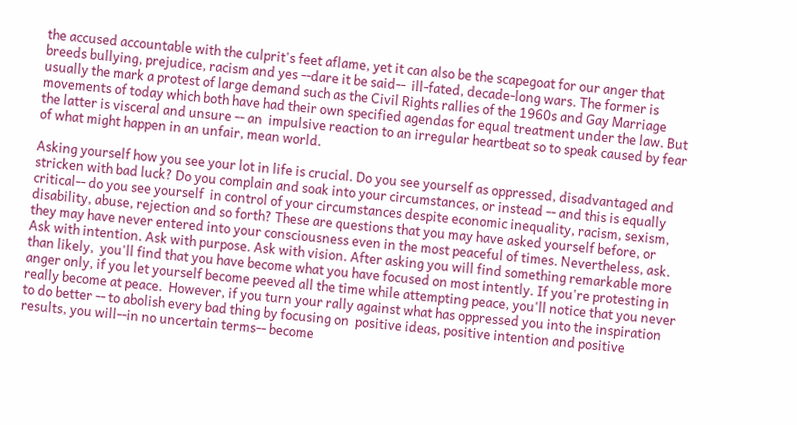the accused accountable with the culprit's feet aflame, yet it can also be the scapegoat for our anger that breeds bullying, prejudice, racism and yes --dare it be said--  ill-fated, decade-long wars. The former is usually the mark a protest of large demand such as the Civil Rights rallies of the 1960s and Gay Marriage movements of today which both have had their own specified agendas for equal treatment under the law. But the latter is visceral and unsure -- an  impulsive reaction to an irregular heartbeat so to speak caused by fear of what might happen in an unfair, mean world.

Asking yourself how you see your lot in life is crucial. Do you see yourself as oppressed, disadvantaged and stricken with bad luck? Do you complain and soak into your circumstances, or instead -- and this is equally critical-- do you see yourself  in control of your circumstances despite economic inequality, racism, sexism, disability, abuse, rejection and so forth? These are questions that you may have asked yourself before, or they may have never entered into your consciousness even in the most peaceful of times. Nevertheless, ask. Ask with intention. Ask with purpose. Ask with vision. After asking you will find something remarkable more than likely,  you'll find that you have become what you have focused on most intently. If you're protesting in anger only, if you let yourself become peeved all the time while attempting peace, you'll notice that you never really become at peace.  However, if you turn your rally against what has oppressed you into the inspiration to do better -- to abolish every bad thing by focusing on  positive ideas, positive intention and positive results, you will--in no uncertain terms-- become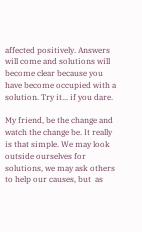affected positively. Answers will come and solutions will become clear because you have become occupied with a solution. Try it... if you dare.

My friend, be the change and watch the change be. It really is that simple. We may look outside ourselves for solutions, we may ask others to help our causes, but  as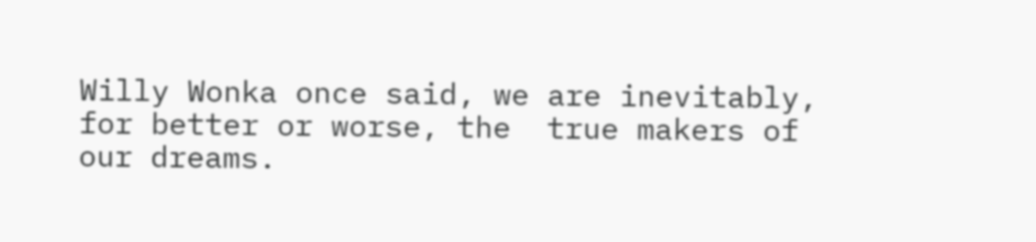Willy Wonka once said, we are inevitably, for better or worse, the  true makers of our dreams.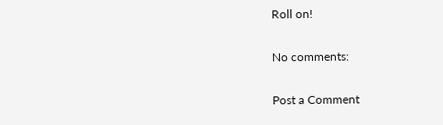Roll on!

No comments:

Post a Comment